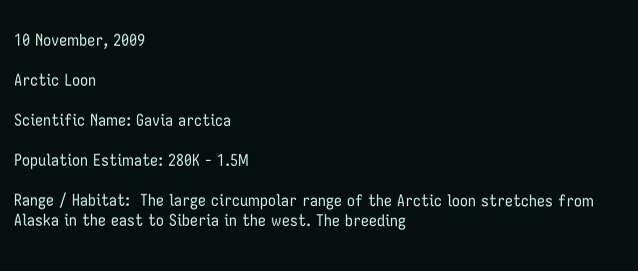10 November, 2009

Arctic Loon

Scientific Name: Gavia arctica

Population Estimate: 280K - 1.5M

Range / Habitat:  The large circumpolar range of the Arctic loon stretches from Alaska in the east to Siberia in the west. The breeding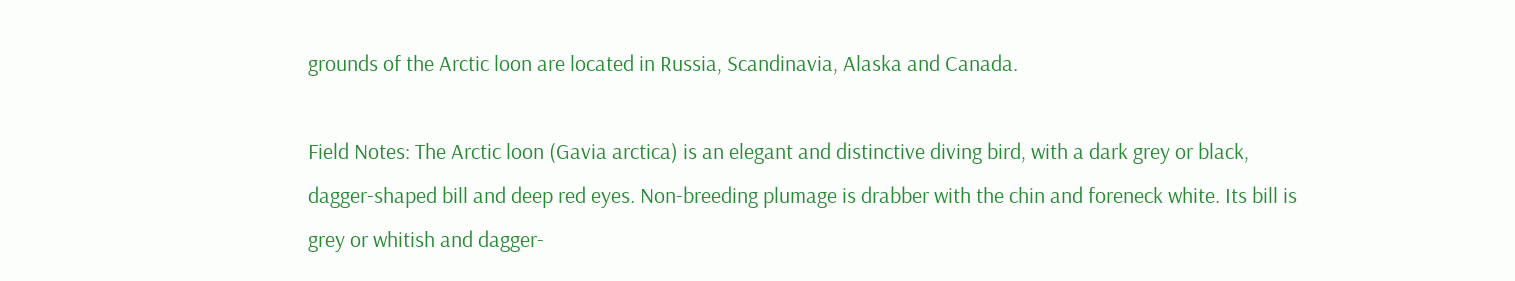grounds of the Arctic loon are located in Russia, Scandinavia, Alaska and Canada.

Field Notes: The Arctic loon (Gavia arctica) is an elegant and distinctive diving bird, with a dark grey or black, dagger-shaped bill and deep red eyes. Non-breeding plumage is drabber with the chin and foreneck white. Its bill is grey or whitish and dagger-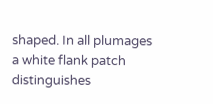shaped. In all plumages a white flank patch distinguishes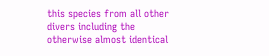this species from all other divers including the otherwise almost identical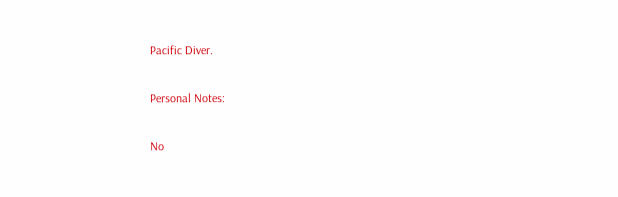Pacific Diver.

Personal Notes:

No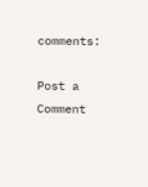comments:

Post a Comment